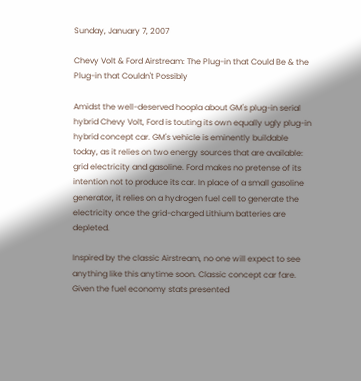Sunday, January 7, 2007

Chevy Volt & Ford Airstream: The Plug-in that Could Be & the Plug-in that Couldn't Possibly

Amidst the well-deserved hoopla about GM's plug-in serial hybrid Chevy Volt, Ford is touting its own equally ugly plug-in hybrid concept car. GM's vehicle is eminently buildable today, as it relies on two energy sources that are available: grid electricity and gasoline. Ford makes no pretense of its intention not to produce its car. In place of a small gasoline generator, it relies on a hydrogen fuel cell to generate the electricity once the grid-charged Lithium batteries are depleted.

Inspired by the classic Airstream, no one will expect to see anything like this anytime soon. Classic concept car fare. Given the fuel economy stats presented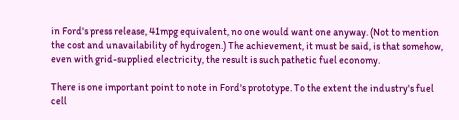in Ford's press release, 41mpg equivalent, no one would want one anyway. (Not to mention the cost and unavailability of hydrogen.) The achievement, it must be said, is that somehow, even with grid-supplied electricity, the result is such pathetic fuel economy.

There is one important point to note in Ford's prototype. To the extent the industry's fuel cell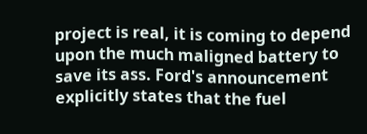project is real, it is coming to depend upon the much maligned battery to save its ass. Ford's announcement explicitly states that the fuel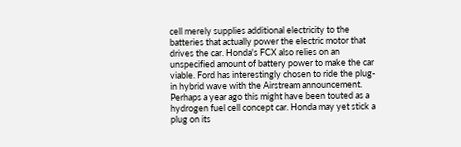cell merely supplies additional electricity to the batteries that actually power the electric motor that drives the car. Honda's FCX also relies on an unspecified amount of battery power to make the car viable. Ford has interestingly chosen to ride the plug-in hybrid wave with the Airstream announcement. Perhaps a year ago this might have been touted as a hydrogen fuel cell concept car. Honda may yet stick a plug on its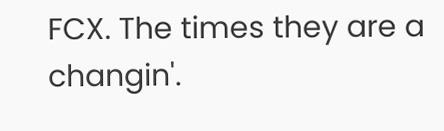FCX. The times they are a changin'.